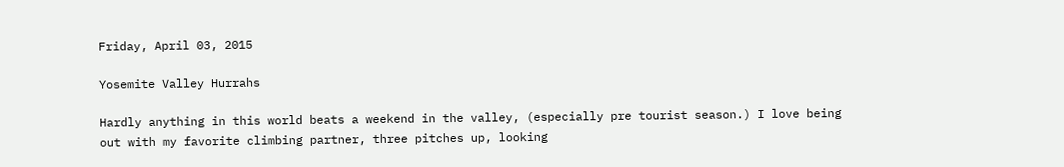Friday, April 03, 2015

Yosemite Valley Hurrahs

Hardly anything in this world beats a weekend in the valley, (especially pre tourist season.) I love being out with my favorite climbing partner, three pitches up, looking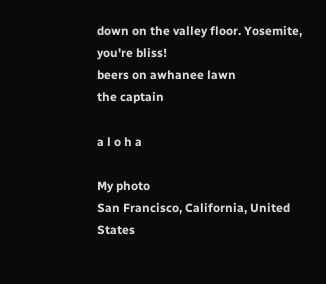down on the valley floor. Yosemite, you're bliss!
beers on awhanee lawn
the captain

a l o h a

My photo
San Francisco, California, United States